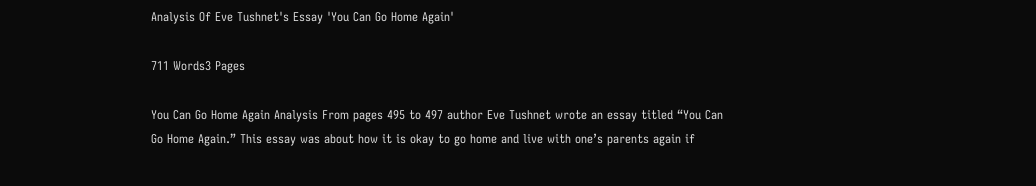Analysis Of Eve Tushnet's Essay 'You Can Go Home Again'

711 Words3 Pages

You Can Go Home Again Analysis From pages 495 to 497 author Eve Tushnet wrote an essay titled “You Can Go Home Again.” This essay was about how it is okay to go home and live with one’s parents again if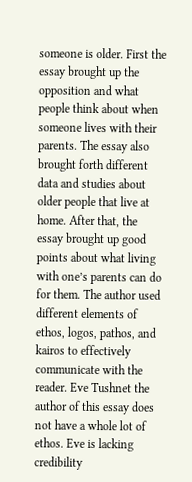someone is older. First the essay brought up the opposition and what people think about when someone lives with their parents. The essay also brought forth different data and studies about older people that live at home. After that, the essay brought up good points about what living with one’s parents can do for them. The author used different elements of ethos, logos, pathos, and kairos to effectively communicate with the reader. Eve Tushnet the author of this essay does not have a whole lot of ethos. Eve is lacking credibility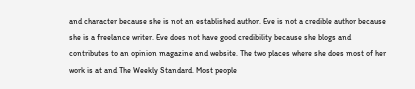and character because she is not an established author. Eve is not a credible author because she is a freelance writer. Eve does not have good credibility because she blogs and contributes to an opinion magazine and website. The two places where she does most of her work is at and The Weekly Standard. Most people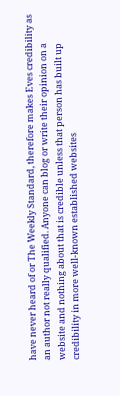have never heard of or The Weekly Standard, therefore makes Eves credibility as an author not really qualified. Anyone can blog or write their opinion on a website and nothing about that is credible unless that person has built up credibility in more well-known established websites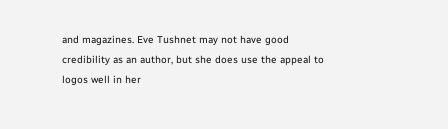and magazines. Eve Tushnet may not have good credibility as an author, but she does use the appeal to logos well in her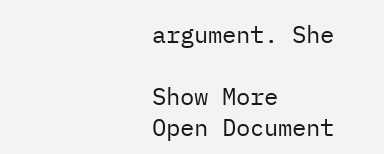argument. She

Show More
Open Document